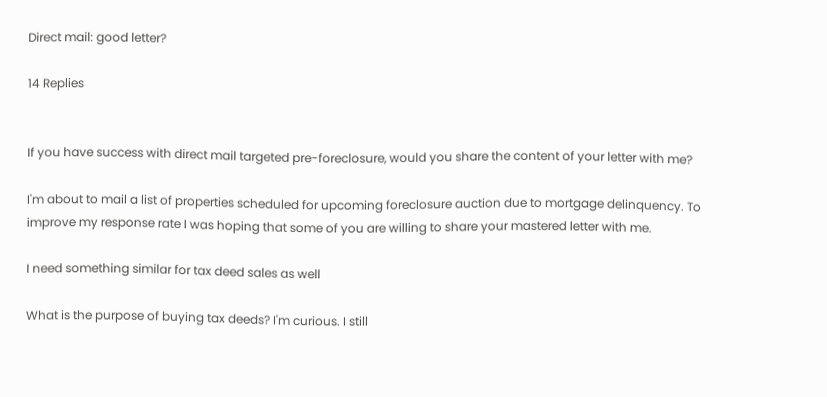Direct mail: good letter?

14 Replies


If you have success with direct mail targeted pre-foreclosure, would you share the content of your letter with me?

I'm about to mail a list of properties scheduled for upcoming foreclosure auction due to mortgage delinquency. To improve my response rate I was hoping that some of you are willing to share your mastered letter with me.

I need something similar for tax deed sales as well

What is the purpose of buying tax deeds? I'm curious. I still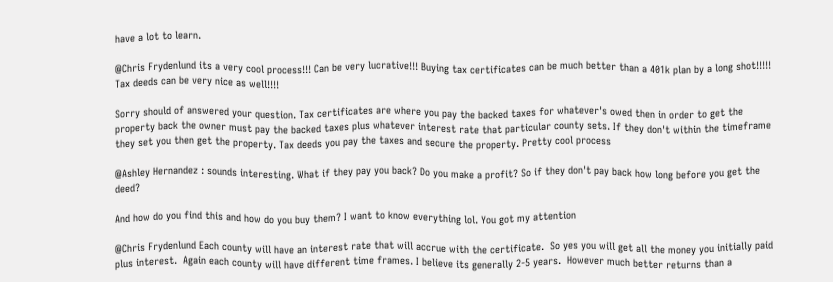have a lot to learn.

@Chris Frydenlund its a very cool process!!! Can be very lucrative!!! Buying tax certificates can be much better than a 401k plan by a long shot!!!!! Tax deeds can be very nice as well!!!!

Sorry should of answered your question. Tax certificates are where you pay the backed taxes for whatever's owed then in order to get the property back the owner must pay the backed taxes plus whatever interest rate that particular county sets. If they don't within the timeframe they set you then get the property. Tax deeds you pay the taxes and secure the property. Pretty cool process

@Ashley Hernandez : sounds interesting. What if they pay you back? Do you make a profit? So if they don't pay back how long before you get the deed?

And how do you find this and how do you buy them? I want to know everything lol. You got my attention

@Chris Frydenlund Each county will have an interest rate that will accrue with the certificate.  So yes you will get all the money you initially paid plus interest.  Again each county will have different time frames. I believe its generally 2-5 years.  However much better returns than a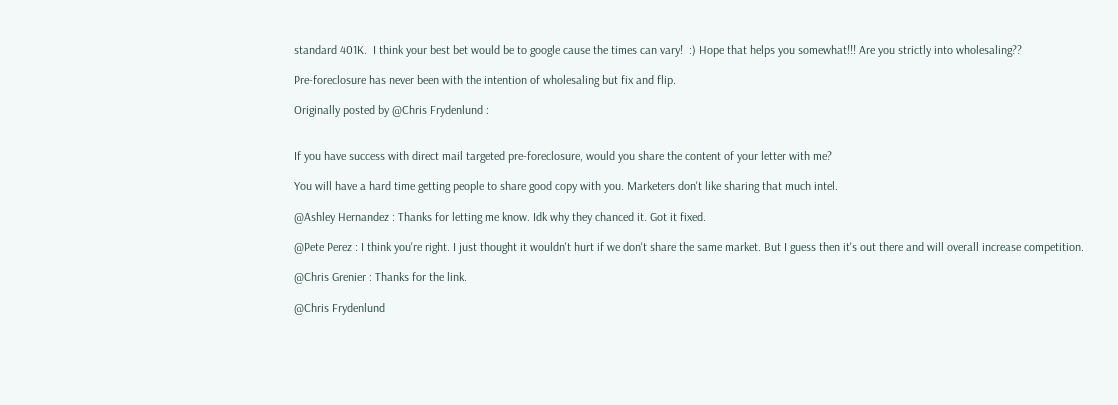standard 401K.  I think your best bet would be to google cause the times can vary!  :) Hope that helps you somewhat!!! Are you strictly into wholesaling??

Pre-foreclosure has never been with the intention of wholesaling but fix and flip.

Originally posted by @Chris Frydenlund :


If you have success with direct mail targeted pre-foreclosure, would you share the content of your letter with me?

You will have a hard time getting people to share good copy with you. Marketers don't like sharing that much intel.

@Ashley Hernandez : Thanks for letting me know. Idk why they chanced it. Got it fixed.

@Pete Perez : I think you're right. I just thought it wouldn't hurt if we don't share the same market. But I guess then it's out there and will overall increase competition.

@Chris Grenier : Thanks for the link.

@Chris Frydenlund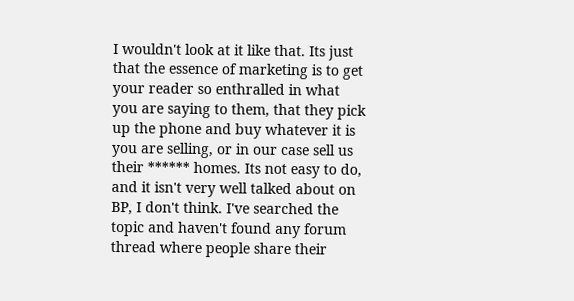I wouldn't look at it like that. Its just that the essence of marketing is to get your reader so enthralled in what you are saying to them, that they pick up the phone and buy whatever it is you are selling, or in our case sell us their ****** homes. Its not easy to do, and it isn't very well talked about on BP, I don't think. I've searched the topic and haven't found any forum thread where people share their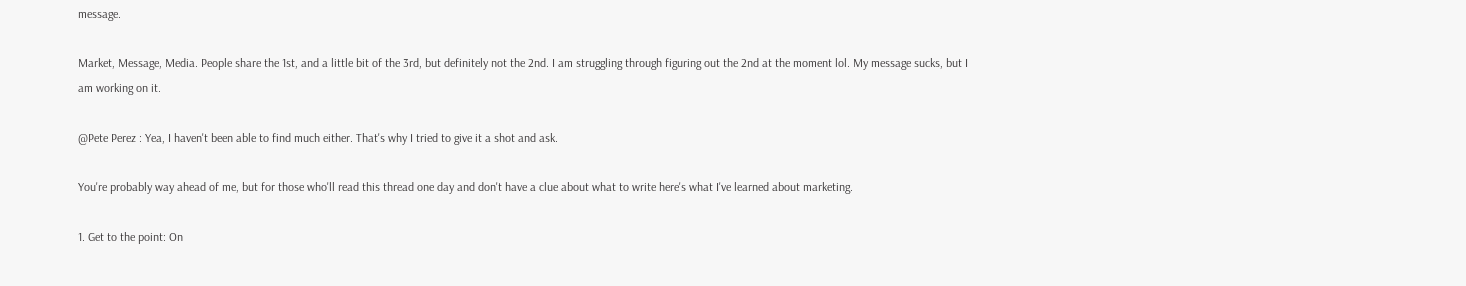message.

Market, Message, Media. People share the 1st, and a little bit of the 3rd, but definitely not the 2nd. I am struggling through figuring out the 2nd at the moment lol. My message sucks, but I am working on it.

@Pete Perez : Yea, I haven't been able to find much either. That's why I tried to give it a shot and ask.

You're probably way ahead of me, but for those who'll read this thread one day and don't have a clue about what to write here's what I've learned about marketing.

1. Get to the point: On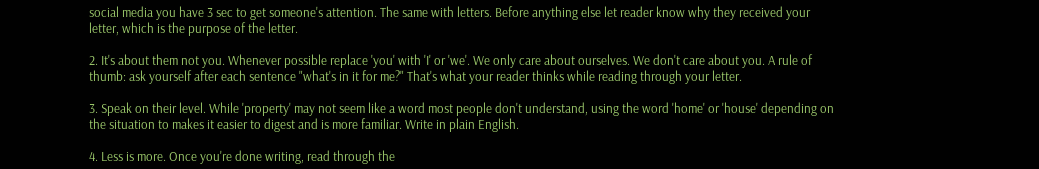social media you have 3 sec to get someone's attention. The same with letters. Before anything else let reader know why they received your letter, which is the purpose of the letter.

2. It's about them not you. Whenever possible replace 'you' with 'I' or 'we'. We only care about ourselves. We don't care about you. A rule of thumb: ask yourself after each sentence "what's in it for me?" That's what your reader thinks while reading through your letter.

3. Speak on their level. While 'property' may not seem like a word most people don't understand, using the word 'home' or 'house' depending on the situation to makes it easier to digest and is more familiar. Write in plain English.

4. Less is more. Once you're done writing, read through the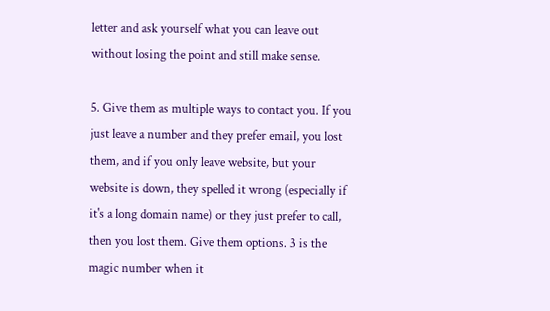letter and ask yourself what you can leave out without losing the point and still make sense.

5. Give them as multiple ways to contact you. If you just leave a number and they prefer email, you lost them, and if you only leave website, but your website is down, they spelled it wrong (especially if it's a long domain name) or they just prefer to call, then you lost them. Give them options. 3 is the magic number when it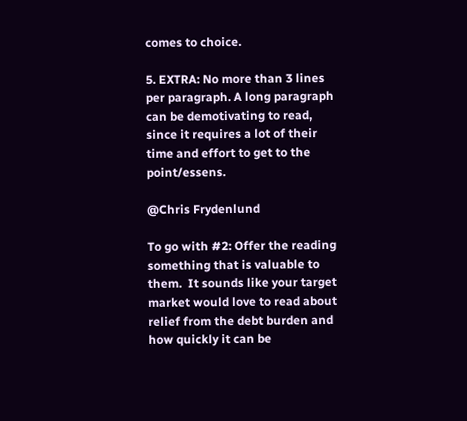comes to choice.

5. EXTRA: No more than 3 lines per paragraph. A long paragraph can be demotivating to read, since it requires a lot of their time and effort to get to the point/essens.

@Chris Frydenlund

To go with #2: Offer the reading something that is valuable to them.  It sounds like your target market would love to read about relief from the debt burden and how quickly it can be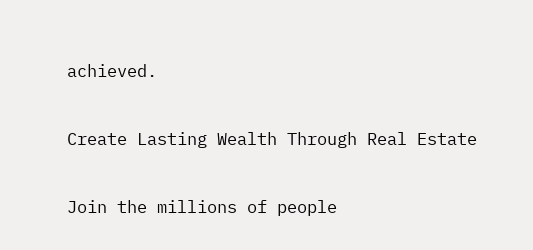achieved.

Create Lasting Wealth Through Real Estate

Join the millions of people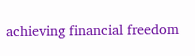achieving financial freedom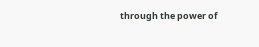through the power of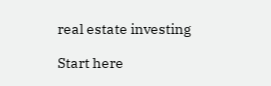real estate investing

Start here